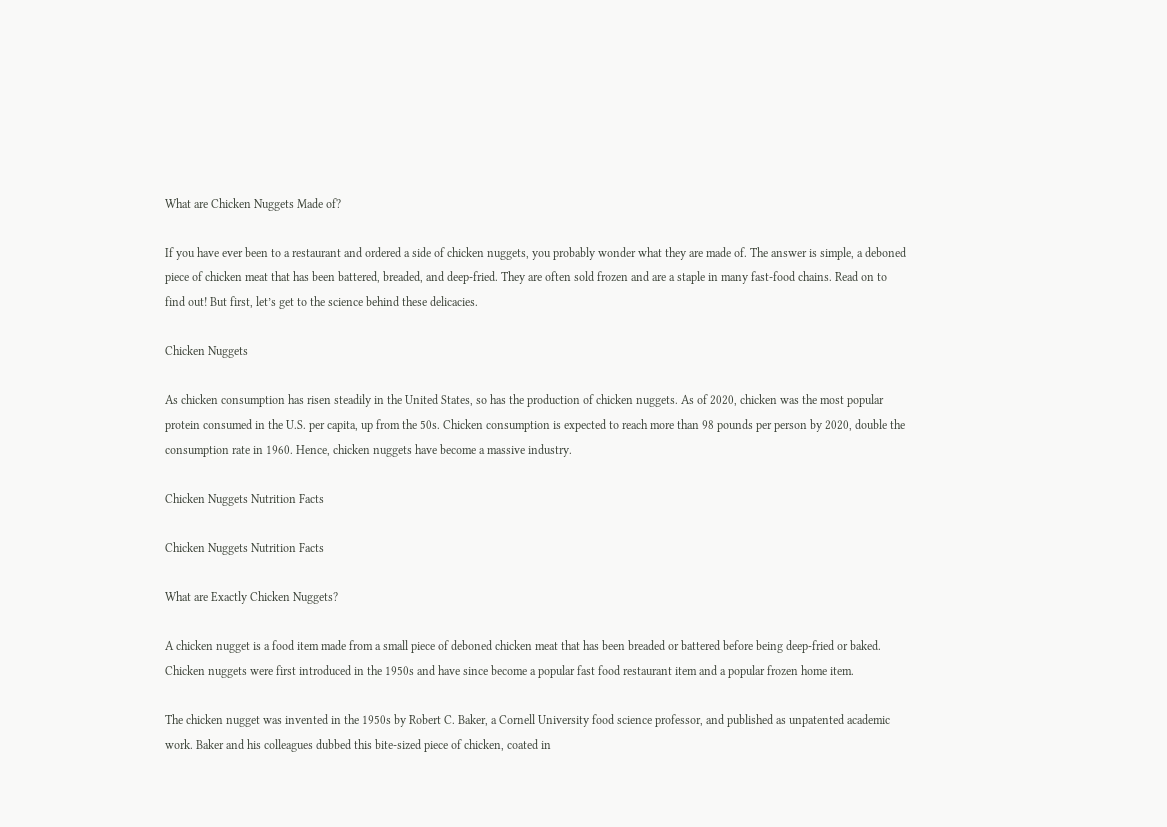What are Chicken Nuggets Made of?

If you have ever been to a restaurant and ordered a side of chicken nuggets, you probably wonder what they are made of. The answer is simple, a deboned piece of chicken meat that has been battered, breaded, and deep-fried. They are often sold frozen and are a staple in many fast-food chains. Read on to find out! But first, let’s get to the science behind these delicacies.

Chicken Nuggets

As chicken consumption has risen steadily in the United States, so has the production of chicken nuggets. As of 2020, chicken was the most popular protein consumed in the U.S. per capita, up from the 50s. Chicken consumption is expected to reach more than 98 pounds per person by 2020, double the consumption rate in 1960. Hence, chicken nuggets have become a massive industry.

Chicken Nuggets Nutrition Facts

Chicken Nuggets Nutrition Facts

What are Exactly Chicken Nuggets?

A chicken nugget is a food item made from a small piece of deboned chicken meat that has been breaded or battered before being deep-fried or baked. Chicken nuggets were first introduced in the 1950s and have since become a popular fast food restaurant item and a popular frozen home item.

The chicken nugget was invented in the 1950s by Robert C. Baker, a Cornell University food science professor, and published as unpatented academic work. Baker and his colleagues dubbed this bite-sized piece of chicken, coated in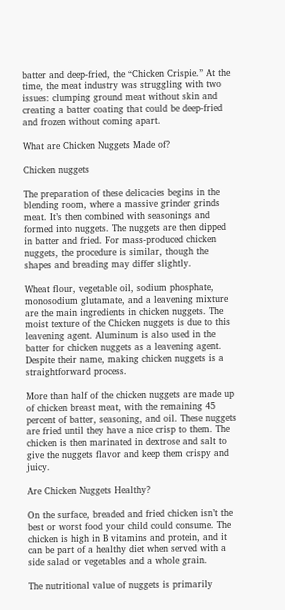batter and deep-fried, the “Chicken Crispie.” At the time, the meat industry was struggling with two issues: clumping ground meat without skin and creating a batter coating that could be deep-fried and frozen without coming apart.

What are Chicken Nuggets Made of?

Chicken nuggets

The preparation of these delicacies begins in the blending room, where a massive grinder grinds meat. It’s then combined with seasonings and formed into nuggets. The nuggets are then dipped in batter and fried. For mass-produced chicken nuggets, the procedure is similar, though the shapes and breading may differ slightly.

Wheat flour, vegetable oil, sodium phosphate, monosodium glutamate, and a leavening mixture are the main ingredients in chicken nuggets. The moist texture of the Chicken nuggets is due to this leavening agent. Aluminum is also used in the batter for chicken nuggets as a leavening agent. Despite their name, making chicken nuggets is a straightforward process.

More than half of the chicken nuggets are made up of chicken breast meat, with the remaining 45 percent of batter, seasoning, and oil. These nuggets are fried until they have a nice crisp to them. The chicken is then marinated in dextrose and salt to give the nuggets flavor and keep them crispy and juicy.

Are Chicken Nuggets Healthy?

On the surface, breaded and fried chicken isn’t the best or worst food your child could consume. The chicken is high in B vitamins and protein, and it can be part of a healthy diet when served with a side salad or vegetables and a whole grain.

The nutritional value of nuggets is primarily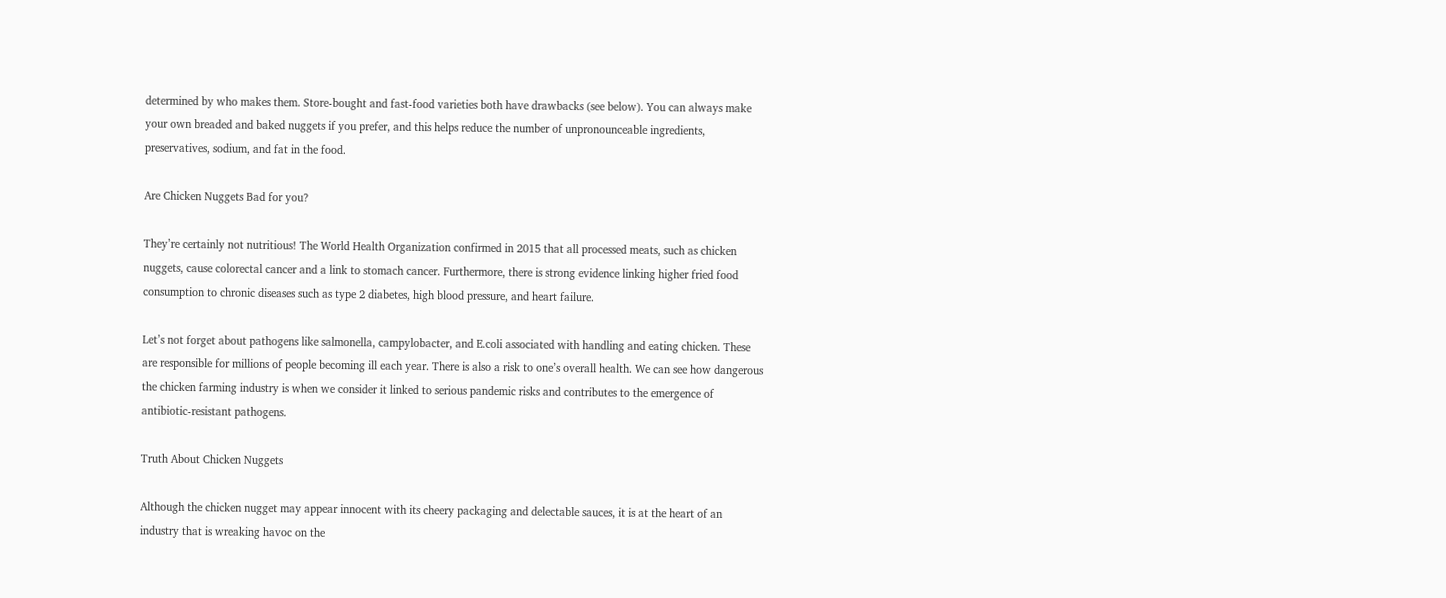determined by who makes them. Store-bought and fast-food varieties both have drawbacks (see below). You can always make your own breaded and baked nuggets if you prefer, and this helps reduce the number of unpronounceable ingredients, preservatives, sodium, and fat in the food.

Are Chicken Nuggets Bad for you?

They’re certainly not nutritious! The World Health Organization confirmed in 2015 that all processed meats, such as chicken nuggets, cause colorectal cancer and a link to stomach cancer. Furthermore, there is strong evidence linking higher fried food consumption to chronic diseases such as type 2 diabetes, high blood pressure, and heart failure.

Let’s not forget about pathogens like salmonella, campylobacter, and E.coli associated with handling and eating chicken. These are responsible for millions of people becoming ill each year. There is also a risk to one’s overall health. We can see how dangerous the chicken farming industry is when we consider it linked to serious pandemic risks and contributes to the emergence of antibiotic-resistant pathogens.

Truth About Chicken Nuggets

Although the chicken nugget may appear innocent with its cheery packaging and delectable sauces, it is at the heart of an industry that is wreaking havoc on the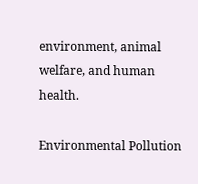environment, animal welfare, and human health.

Environmental Pollution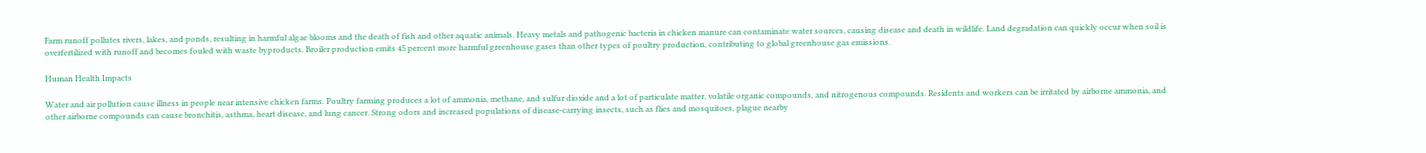Farm runoff pollutes rivers, lakes, and ponds, resulting in harmful algae blooms and the death of fish and other aquatic animals. Heavy metals and pathogenic bacteria in chicken manure can contaminate water sources, causing disease and death in wildlife. Land degradation can quickly occur when soil is overfertilized with runoff and becomes fouled with waste byproducts. Broiler production emits 45 percent more harmful greenhouse gases than other types of poultry production, contributing to global greenhouse gas emissions.

Human Health Impacts

Water and air pollution cause illness in people near intensive chicken farms. Poultry farming produces a lot of ammonia, methane, and sulfur dioxide and a lot of particulate matter, volatile organic compounds, and nitrogenous compounds. Residents and workers can be irritated by airborne ammonia, and other airborne compounds can cause bronchitis, asthma, heart disease, and lung cancer. Strong odors and increased populations of disease-carrying insects, such as flies and mosquitoes, plague nearby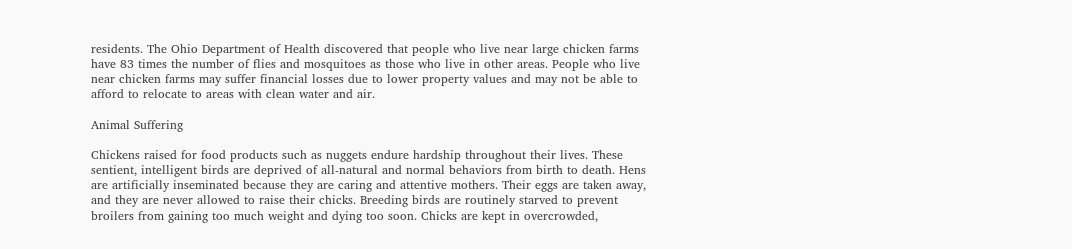residents. The Ohio Department of Health discovered that people who live near large chicken farms have 83 times the number of flies and mosquitoes as those who live in other areas. People who live near chicken farms may suffer financial losses due to lower property values and may not be able to afford to relocate to areas with clean water and air.

Animal Suffering

Chickens raised for food products such as nuggets endure hardship throughout their lives. These sentient, intelligent birds are deprived of all-natural and normal behaviors from birth to death. Hens are artificially inseminated because they are caring and attentive mothers. Their eggs are taken away, and they are never allowed to raise their chicks. Breeding birds are routinely starved to prevent broilers from gaining too much weight and dying too soon. Chicks are kept in overcrowded,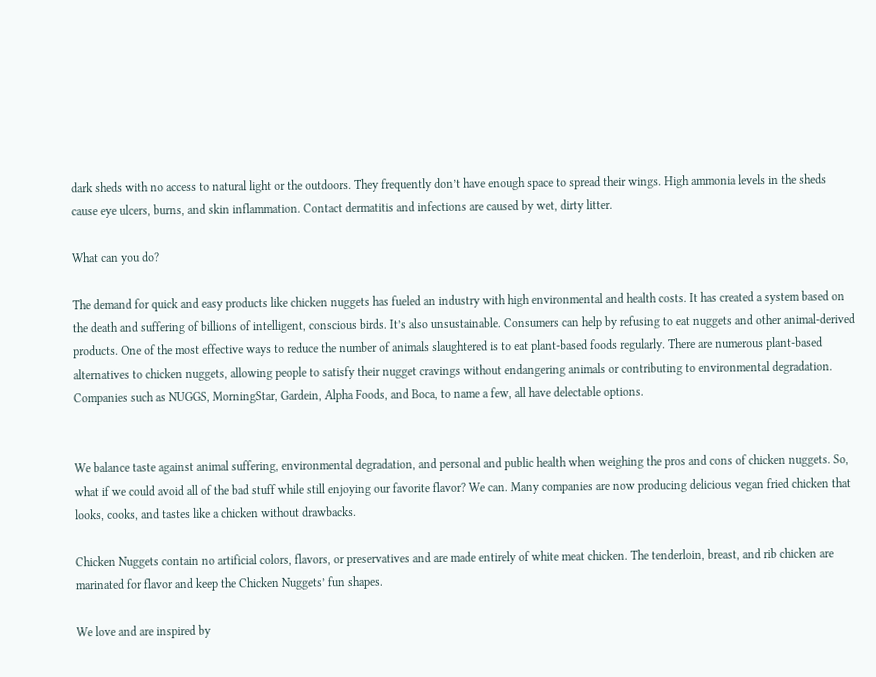dark sheds with no access to natural light or the outdoors. They frequently don’t have enough space to spread their wings. High ammonia levels in the sheds cause eye ulcers, burns, and skin inflammation. Contact dermatitis and infections are caused by wet, dirty litter.

What can you do?

The demand for quick and easy products like chicken nuggets has fueled an industry with high environmental and health costs. It has created a system based on the death and suffering of billions of intelligent, conscious birds. It’s also unsustainable. Consumers can help by refusing to eat nuggets and other animal-derived products. One of the most effective ways to reduce the number of animals slaughtered is to eat plant-based foods regularly. There are numerous plant-based alternatives to chicken nuggets, allowing people to satisfy their nugget cravings without endangering animals or contributing to environmental degradation. Companies such as NUGGS, MorningStar, Gardein, Alpha Foods, and Boca, to name a few, all have delectable options.


We balance taste against animal suffering, environmental degradation, and personal and public health when weighing the pros and cons of chicken nuggets. So, what if we could avoid all of the bad stuff while still enjoying our favorite flavor? We can. Many companies are now producing delicious vegan fried chicken that looks, cooks, and tastes like a chicken without drawbacks.

Chicken Nuggets contain no artificial colors, flavors, or preservatives and are made entirely of white meat chicken. The tenderloin, breast, and rib chicken are marinated for flavor and keep the Chicken Nuggets’ fun shapes.

We love and are inspired by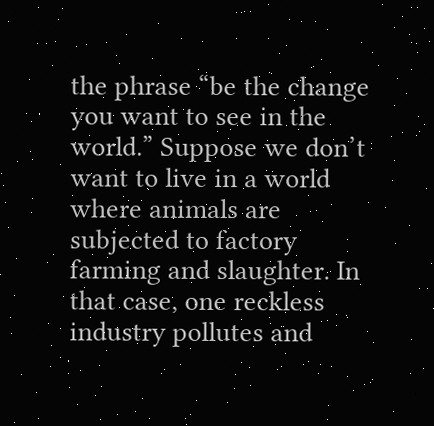the phrase “be the change you want to see in the world.” Suppose we don’t want to live in a world where animals are subjected to factory farming and slaughter. In that case, one reckless industry pollutes and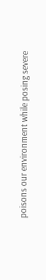poisons our environment while posing severe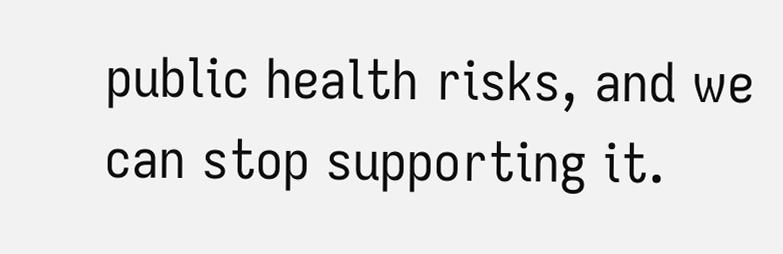public health risks, and we can stop supporting it.